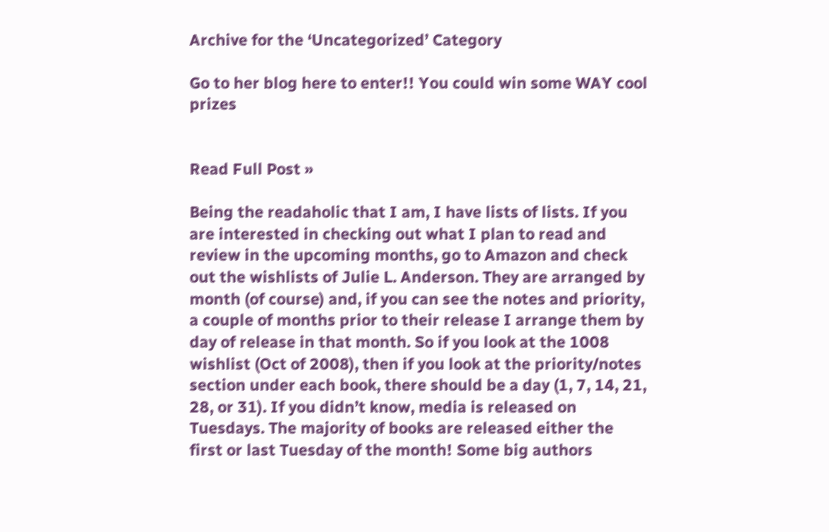Archive for the ‘Uncategorized’ Category

Go to her blog here to enter!! You could win some WAY cool prizes


Read Full Post »

Being the readaholic that I am, I have lists of lists. If you are interested in checking out what I plan to read and review in the upcoming months, go to Amazon and check out the wishlists of Julie L. Anderson. They are arranged by month (of course) and, if you can see the notes and priority, a couple of months prior to their release I arrange them by day of release in that month. So if you look at the 1008 wishlist (Oct of 2008), then if you look at the priority/notes section under each book, there should be a day (1, 7, 14, 21, 28, or 31). If you didn’t know, media is released on Tuesdays. The majority of books are released either the first or last Tuesday of the month! Some big authors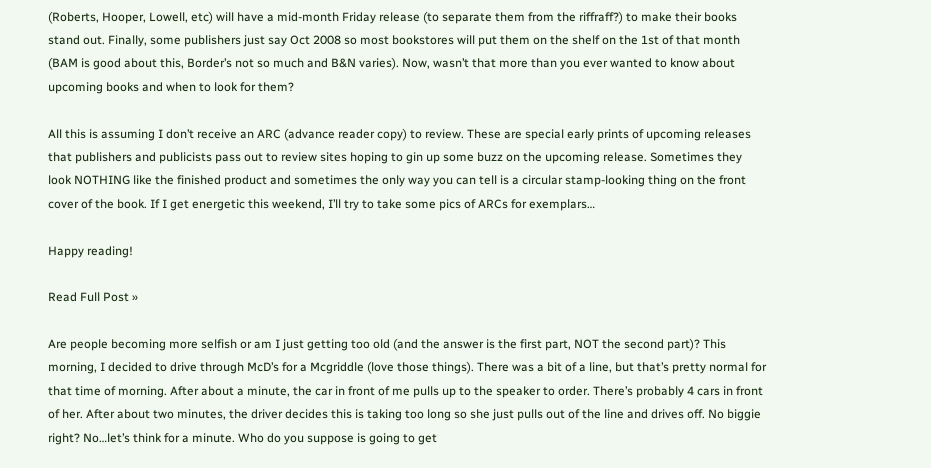(Roberts, Hooper, Lowell, etc) will have a mid-month Friday release (to separate them from the riffraff?) to make their books stand out. Finally, some publishers just say Oct 2008 so most bookstores will put them on the shelf on the 1st of that month (BAM is good about this, Border’s not so much and B&N varies). Now, wasn’t that more than you ever wanted to know about upcoming books and when to look for them?

All this is assuming I don’t receive an ARC (advance reader copy) to review. These are special early prints of upcoming releases that publishers and publicists pass out to review sites hoping to gin up some buzz on the upcoming release. Sometimes they look NOTHING like the finished product and sometimes the only way you can tell is a circular stamp-looking thing on the front cover of the book. If I get energetic this weekend, I’ll try to take some pics of ARCs for exemplars…

Happy reading!

Read Full Post »

Are people becoming more selfish or am I just getting too old (and the answer is the first part, NOT the second part)? This morning, I decided to drive through McD’s for a Mcgriddle (love those things). There was a bit of a line, but that’s pretty normal for that time of morning. After about a minute, the car in front of me pulls up to the speaker to order. There’s probably 4 cars in front of her. After about two minutes, the driver decides this is taking too long so she just pulls out of the line and drives off. No biggie right? No…let’s think for a minute. Who do you suppose is going to get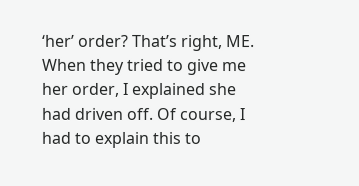‘her’ order? That’s right, ME. When they tried to give me her order, I explained she had driven off. Of course, I had to explain this to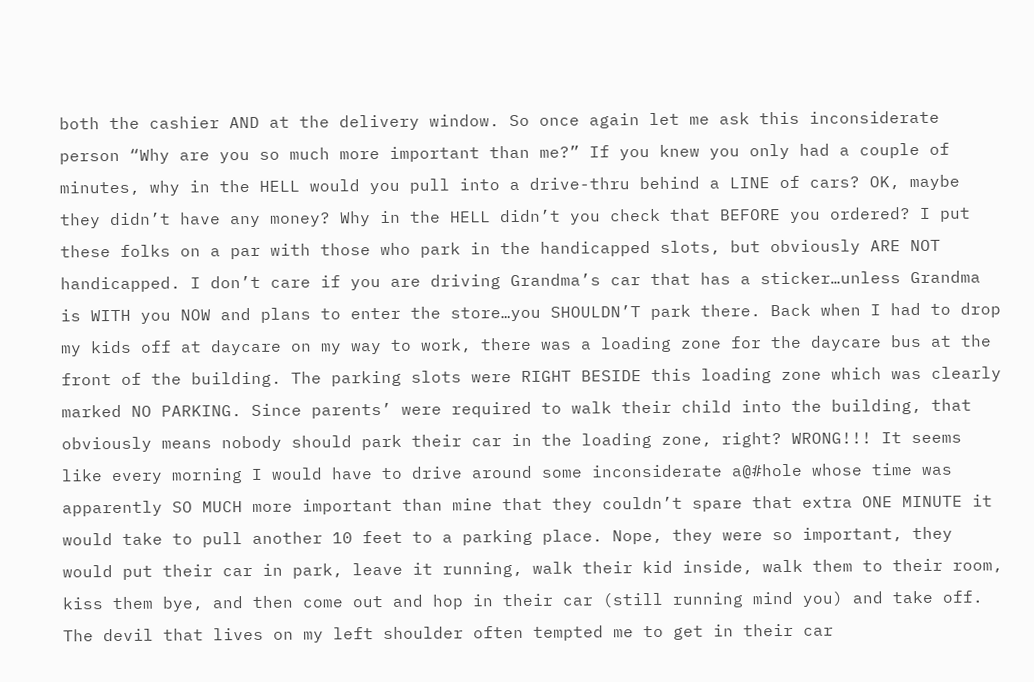both the cashier AND at the delivery window. So once again let me ask this inconsiderate person “Why are you so much more important than me?” If you knew you only had a couple of minutes, why in the HELL would you pull into a drive-thru behind a LINE of cars? OK, maybe they didn’t have any money? Why in the HELL didn’t you check that BEFORE you ordered? I put these folks on a par with those who park in the handicapped slots, but obviously ARE NOT handicapped. I don’t care if you are driving Grandma’s car that has a sticker…unless Grandma is WITH you NOW and plans to enter the store…you SHOULDN’T park there. Back when I had to drop my kids off at daycare on my way to work, there was a loading zone for the daycare bus at the front of the building. The parking slots were RIGHT BESIDE this loading zone which was clearly marked NO PARKING. Since parents’ were required to walk their child into the building, that obviously means nobody should park their car in the loading zone, right? WRONG!!! It seems like every morning I would have to drive around some inconsiderate a@#hole whose time was apparently SO MUCH more important than mine that they couldn’t spare that extra ONE MINUTE it would take to pull another 10 feet to a parking place. Nope, they were so important, they would put their car in park, leave it running, walk their kid inside, walk them to their room, kiss them bye, and then come out and hop in their car (still running mind you) and take off. The devil that lives on my left shoulder often tempted me to get in their car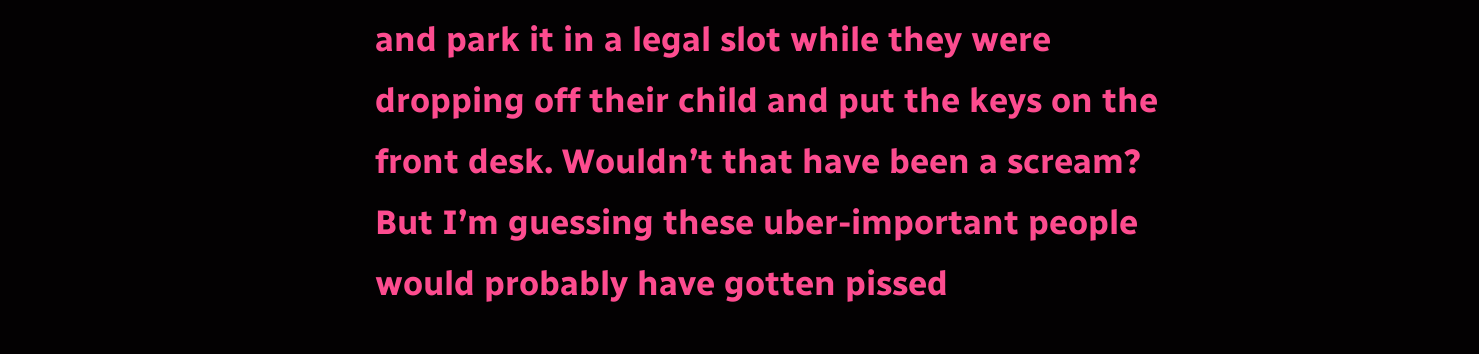and park it in a legal slot while they were dropping off their child and put the keys on the front desk. Wouldn’t that have been a scream? But I’m guessing these uber-important people would probably have gotten pissed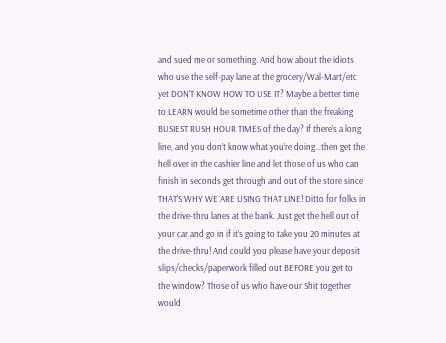and sued me or something. And how about the idiots who use the self-pay lane at the grocery/Wal-Mart/etc yet DON’T KNOW HOW TO USE IT? Maybe a better time to LEARN would be sometime other than the freaking BUSIEST RUSH HOUR TIMES of the day? If there’s a long line, and you don’t know what you’re doing…then get the hell over in the cashier line and let those of us who can finish in seconds get through and out of the store since THAT’S WHY WE ARE USING THAT LINE! Ditto for folks in the drive-thru lanes at the bank. Just get the hell out of your car and go in if it’s going to take you 20 minutes at the drive-thru! And could you please have your deposit slips/checks/paperwork filled out BEFORE you get to the window? Those of us who have our Shit together would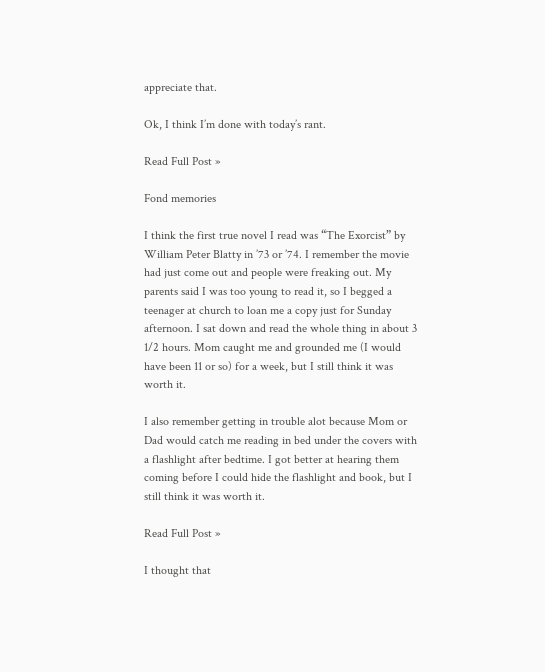appreciate that.

Ok, I think I’m done with today’s rant.

Read Full Post »

Fond memories

I think the first true novel I read was “The Exorcist” by William Peter Blatty in ’73 or ’74. I remember the movie had just come out and people were freaking out. My parents said I was too young to read it, so I begged a teenager at church to loan me a copy just for Sunday afternoon. I sat down and read the whole thing in about 3 1/2 hours. Mom caught me and grounded me (I would have been 11 or so) for a week, but I still think it was worth it.

I also remember getting in trouble alot because Mom or Dad would catch me reading in bed under the covers with a flashlight after bedtime. I got better at hearing them coming before I could hide the flashlight and book, but I still think it was worth it.

Read Full Post »

I thought that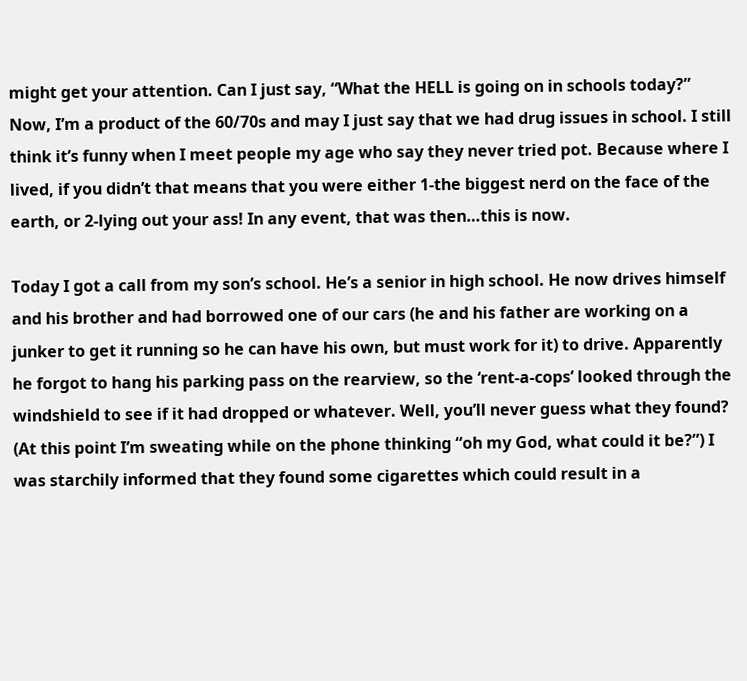might get your attention. Can I just say, “What the HELL is going on in schools today?” Now, I’m a product of the 60/70s and may I just say that we had drug issues in school. I still think it’s funny when I meet people my age who say they never tried pot. Because where I lived, if you didn’t that means that you were either 1-the biggest nerd on the face of the earth, or 2-lying out your ass! In any event, that was then…this is now.

Today I got a call from my son’s school. He’s a senior in high school. He now drives himself and his brother and had borrowed one of our cars (he and his father are working on a junker to get it running so he can have his own, but must work for it) to drive. Apparently he forgot to hang his parking pass on the rearview, so the ‘rent-a-cops’ looked through the windshield to see if it had dropped or whatever. Well, you’ll never guess what they found? (At this point I’m sweating while on the phone thinking “oh my God, what could it be?”) I was starchily informed that they found some cigarettes which could result in a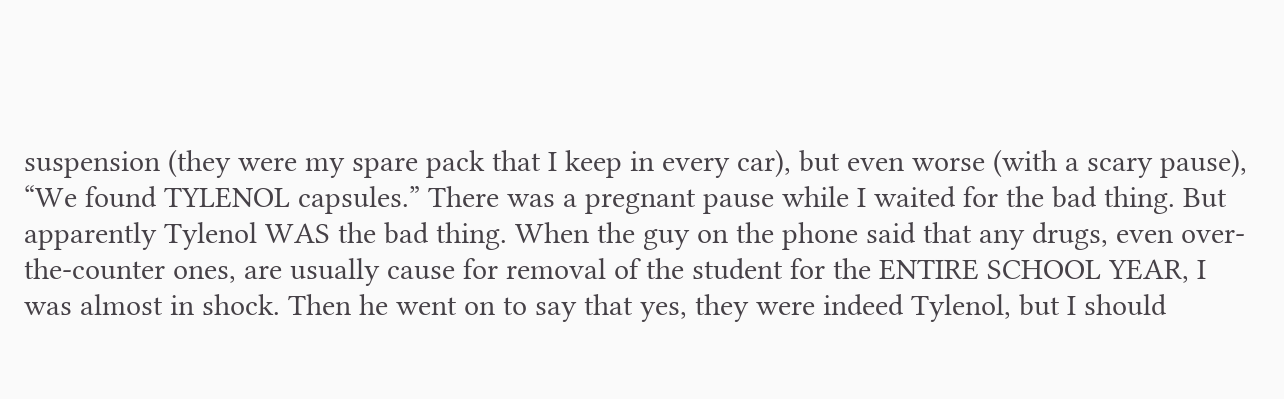suspension (they were my spare pack that I keep in every car), but even worse (with a scary pause), “We found TYLENOL capsules.” There was a pregnant pause while I waited for the bad thing. But apparently Tylenol WAS the bad thing. When the guy on the phone said that any drugs, even over-the-counter ones, are usually cause for removal of the student for the ENTIRE SCHOOL YEAR, I was almost in shock. Then he went on to say that yes, they were indeed Tylenol, but I should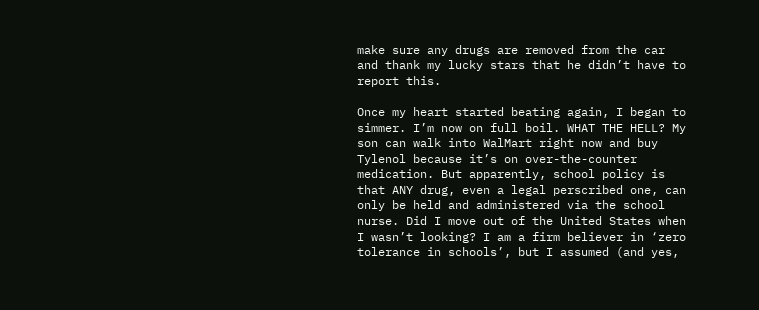make sure any drugs are removed from the car and thank my lucky stars that he didn’t have to report this.

Once my heart started beating again, I began to simmer. I’m now on full boil. WHAT THE HELL? My son can walk into WalMart right now and buy Tylenol because it’s on over-the-counter medication. But apparently, school policy is that ANY drug, even a legal perscribed one, can only be held and administered via the school nurse. Did I move out of the United States when I wasn’t looking? I am a firm believer in ‘zero tolerance in schools’, but I assumed (and yes,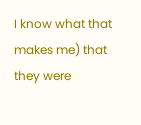I know what that makes me) that they were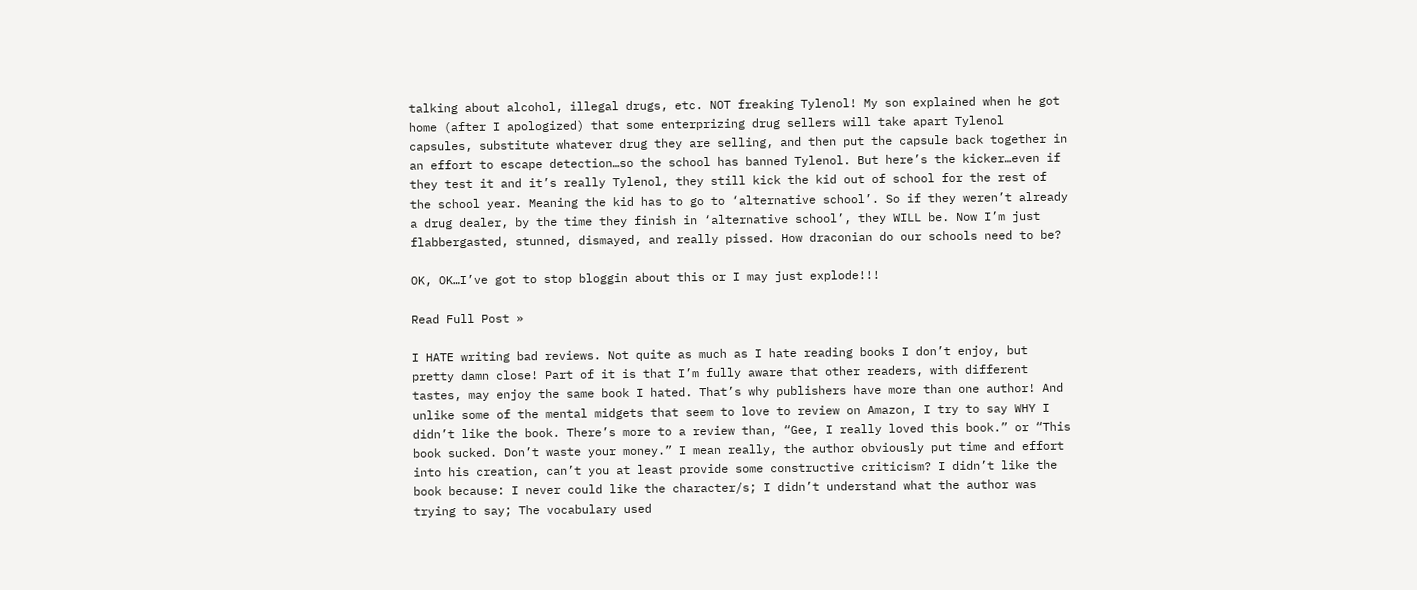talking about alcohol, illegal drugs, etc. NOT freaking Tylenol! My son explained when he got home (after I apologized) that some enterprizing drug sellers will take apart Tylenol capsules, substitute whatever drug they are selling, and then put the capsule back together in an effort to escape detection…so the school has banned Tylenol. But here’s the kicker…even if they test it and it’s really Tylenol, they still kick the kid out of school for the rest of the school year. Meaning the kid has to go to ‘alternative school’. So if they weren’t already a drug dealer, by the time they finish in ‘alternative school’, they WILL be. Now I’m just flabbergasted, stunned, dismayed, and really pissed. How draconian do our schools need to be?

OK, OK…I’ve got to stop bloggin about this or I may just explode!!!

Read Full Post »

I HATE writing bad reviews. Not quite as much as I hate reading books I don’t enjoy, but pretty damn close! Part of it is that I’m fully aware that other readers, with different tastes, may enjoy the same book I hated. That’s why publishers have more than one author! And unlike some of the mental midgets that seem to love to review on Amazon, I try to say WHY I didn’t like the book. There’s more to a review than, “Gee, I really loved this book.” or “This book sucked. Don’t waste your money.” I mean really, the author obviously put time and effort into his creation, can’t you at least provide some constructive criticism? I didn’t like the book because: I never could like the character/s; I didn’t understand what the author was trying to say; The vocabulary used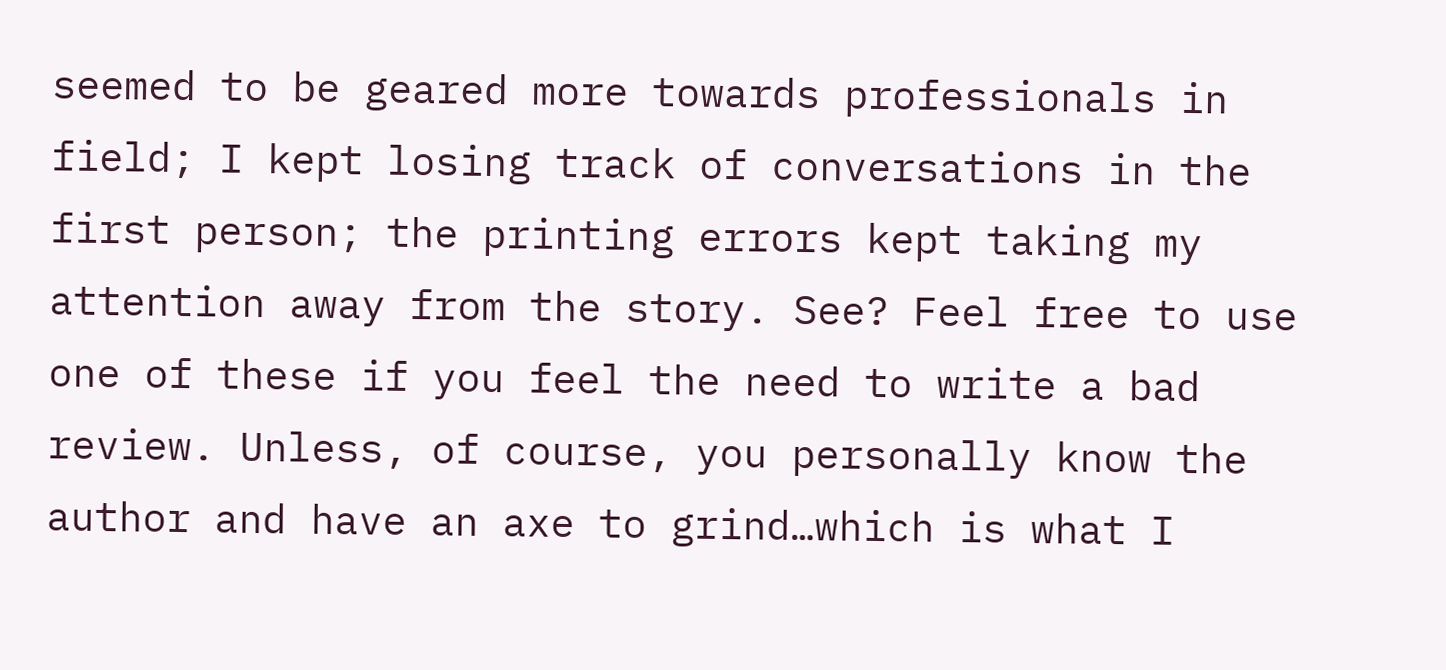seemed to be geared more towards professionals in field; I kept losing track of conversations in the first person; the printing errors kept taking my attention away from the story. See? Feel free to use one of these if you feel the need to write a bad review. Unless, of course, you personally know the author and have an axe to grind…which is what I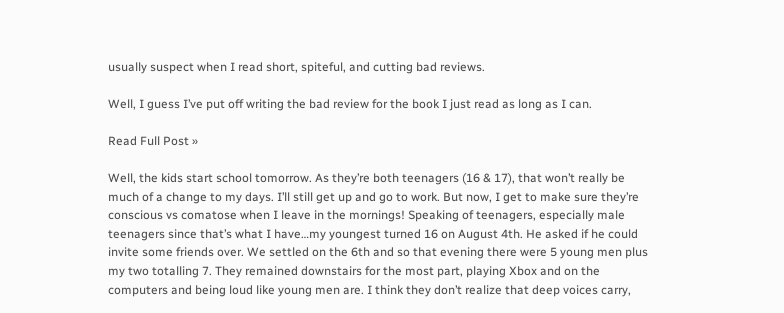usually suspect when I read short, spiteful, and cutting bad reviews.

Well, I guess I’ve put off writing the bad review for the book I just read as long as I can.

Read Full Post »

Well, the kids start school tomorrow. As they’re both teenagers (16 & 17), that won’t really be much of a change to my days. I’ll still get up and go to work. But now, I get to make sure they’re conscious vs comatose when I leave in the mornings! Speaking of teenagers, especially male teenagers since that’s what I have…my youngest turned 16 on August 4th. He asked if he could invite some friends over. We settled on the 6th and so that evening there were 5 young men plus my two totalling 7. They remained downstairs for the most part, playing Xbox and on the computers and being loud like young men are. I think they don’t realize that deep voices carry,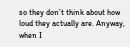so they don’t think about how loud they actually are. Anyway, when I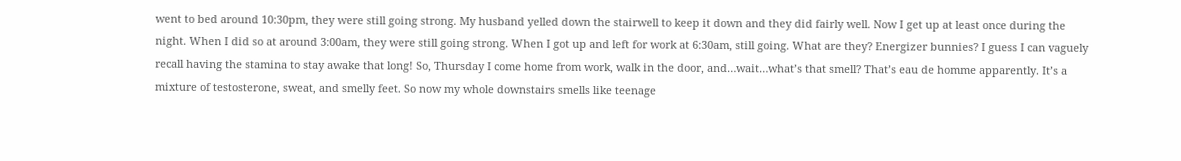went to bed around 10:30pm, they were still going strong. My husband yelled down the stairwell to keep it down and they did fairly well. Now I get up at least once during the night. When I did so at around 3:00am, they were still going strong. When I got up and left for work at 6:30am, still going. What are they? Energizer bunnies? I guess I can vaguely recall having the stamina to stay awake that long! So, Thursday I come home from work, walk in the door, and…wait…what’s that smell? That’s eau de homme apparently. It’s a mixture of testosterone, sweat, and smelly feet. So now my whole downstairs smells like teenage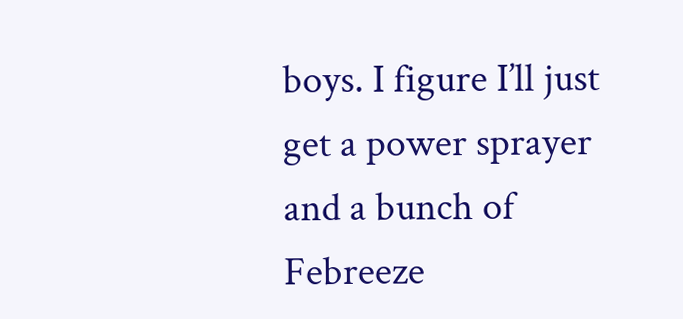boys. I figure I’ll just get a power sprayer and a bunch of Febreeze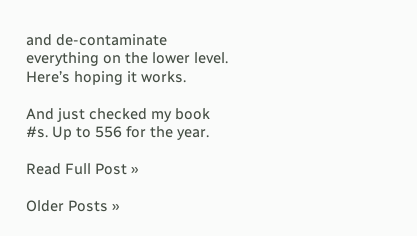and de-contaminate everything on the lower level. Here’s hoping it works.

And just checked my book #s. Up to 556 for the year.

Read Full Post »

Older Posts »